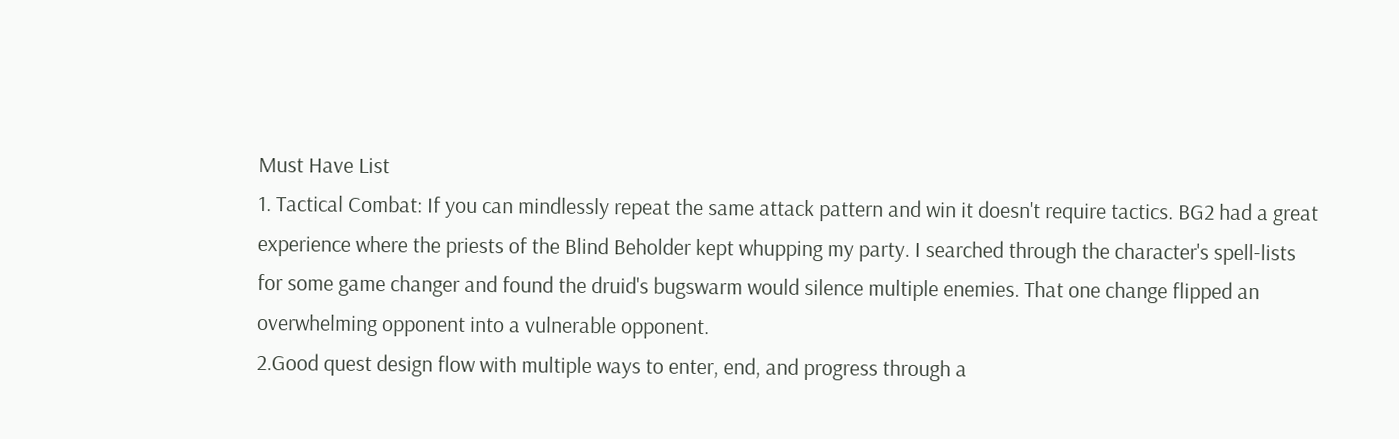Must Have List
1. Tactical Combat: If you can mindlessly repeat the same attack pattern and win it doesn't require tactics. BG2 had a great experience where the priests of the Blind Beholder kept whupping my party. I searched through the character's spell-lists for some game changer and found the druid's bugswarm would silence multiple enemies. That one change flipped an overwhelming opponent into a vulnerable opponent.
2.Good quest design flow with multiple ways to enter, end, and progress through a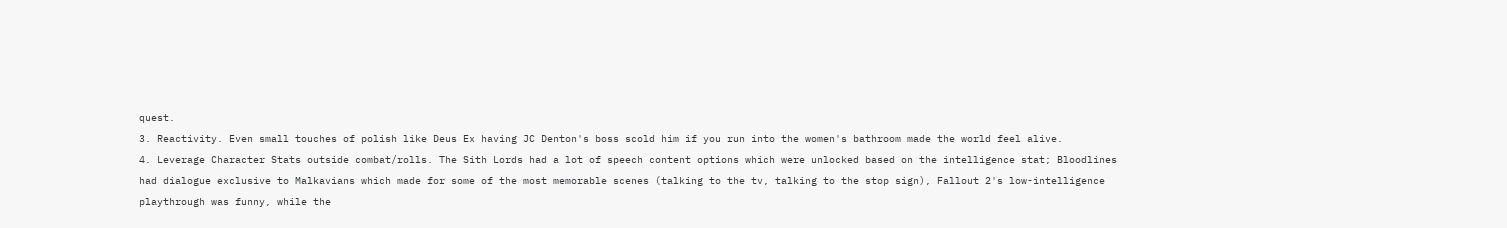quest.
3. Reactivity. Even small touches of polish like Deus Ex having JC Denton's boss scold him if you run into the women's bathroom made the world feel alive.
4. Leverage Character Stats outside combat/rolls. The Sith Lords had a lot of speech content options which were unlocked based on the intelligence stat; Bloodlines had dialogue exclusive to Malkavians which made for some of the most memorable scenes (talking to the tv, talking to the stop sign), Fallout 2's low-intelligence playthrough was funny, while the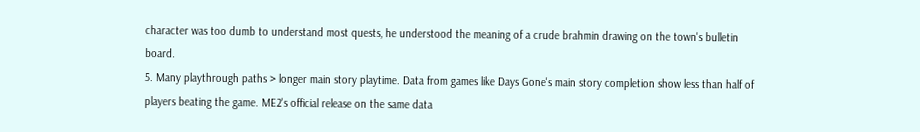character was too dumb to understand most quests, he understood the meaning of a crude brahmin drawing on the town's bulletin board.
5. Many playthrough paths > longer main story playtime. Data from games like Days Gone's main story completion show less than half of players beating the game. ME2's official release on the same data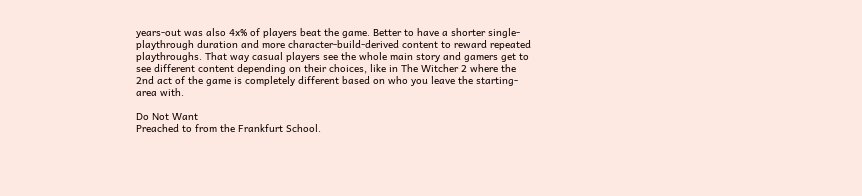years-out was also 4x% of players beat the game. Better to have a shorter single-playthrough duration and more character-build-derived content to reward repeated playthroughs. That way casual players see the whole main story and gamers get to see different content depending on their choices, like in The Witcher 2 where the 2nd act of the game is completely different based on who you leave the starting-area with.

Do Not Want
Preached to from the Frankfurt School.